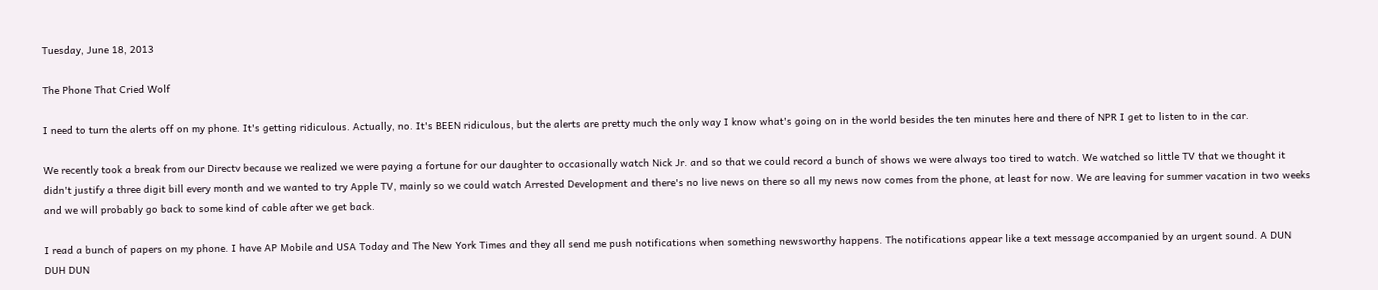Tuesday, June 18, 2013

The Phone That Cried Wolf

I need to turn the alerts off on my phone. It's getting ridiculous. Actually, no. It's BEEN ridiculous, but the alerts are pretty much the only way I know what's going on in the world besides the ten minutes here and there of NPR I get to listen to in the car.

We recently took a break from our Directv because we realized we were paying a fortune for our daughter to occasionally watch Nick Jr. and so that we could record a bunch of shows we were always too tired to watch. We watched so little TV that we thought it didn't justify a three digit bill every month and we wanted to try Apple TV, mainly so we could watch Arrested Development and there's no live news on there so all my news now comes from the phone, at least for now. We are leaving for summer vacation in two weeks and we will probably go back to some kind of cable after we get back.

I read a bunch of papers on my phone. I have AP Mobile and USA Today and The New York Times and they all send me push notifications when something newsworthy happens. The notifications appear like a text message accompanied by an urgent sound. A DUN DUH DUN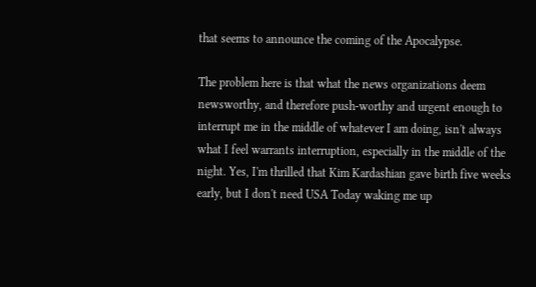that seems to announce the coming of the Apocalypse.

The problem here is that what the news organizations deem newsworthy, and therefore push-worthy and urgent enough to interrupt me in the middle of whatever I am doing, isn't always what I feel warrants interruption, especially in the middle of the night. Yes, I'm thrilled that Kim Kardashian gave birth five weeks early, but I don't need USA Today waking me up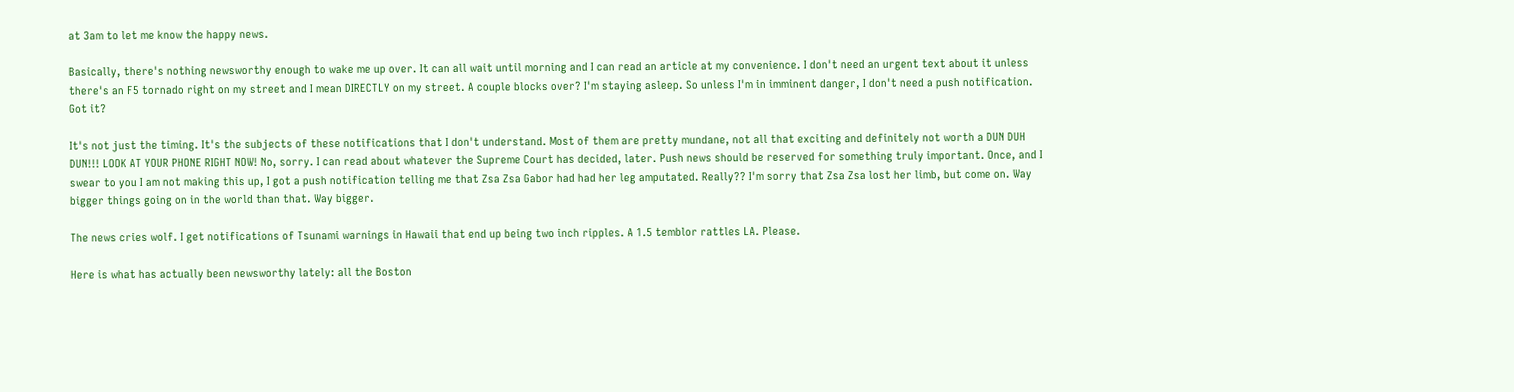at 3am to let me know the happy news.

Basically, there's nothing newsworthy enough to wake me up over. It can all wait until morning and I can read an article at my convenience. I don't need an urgent text about it unless there's an F5 tornado right on my street and I mean DIRECTLY on my street. A couple blocks over? I'm staying asleep. So unless I'm in imminent danger, I don't need a push notification. Got it?

It's not just the timing. It's the subjects of these notifications that I don't understand. Most of them are pretty mundane, not all that exciting and definitely not worth a DUN DUH DUN!!! LOOK AT YOUR PHONE RIGHT NOW! No, sorry. I can read about whatever the Supreme Court has decided, later. Push news should be reserved for something truly important. Once, and I swear to you I am not making this up, I got a push notification telling me that Zsa Zsa Gabor had had her leg amputated. Really?? I'm sorry that Zsa Zsa lost her limb, but come on. Way bigger things going on in the world than that. Way bigger.

The news cries wolf. I get notifications of Tsunami warnings in Hawaii that end up being two inch ripples. A 1.5 temblor rattles LA. Please.

Here is what has actually been newsworthy lately: all the Boston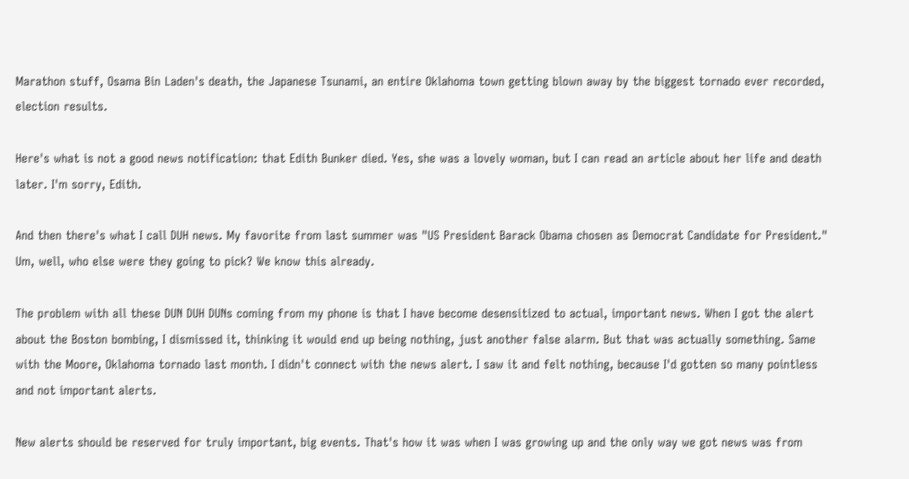Marathon stuff, Osama Bin Laden's death, the Japanese Tsunami, an entire Oklahoma town getting blown away by the biggest tornado ever recorded, election results.

Here's what is not a good news notification: that Edith Bunker died. Yes, she was a lovely woman, but I can read an article about her life and death later. I'm sorry, Edith.

And then there's what I call DUH news. My favorite from last summer was "US President Barack Obama chosen as Democrat Candidate for President." Um, well, who else were they going to pick? We know this already.

The problem with all these DUN DUH DUNs coming from my phone is that I have become desensitized to actual, important news. When I got the alert about the Boston bombing, I dismissed it, thinking it would end up being nothing, just another false alarm. But that was actually something. Same with the Moore, Oklahoma tornado last month. I didn't connect with the news alert. I saw it and felt nothing, because I'd gotten so many pointless and not important alerts.

New alerts should be reserved for truly important, big events. That's how it was when I was growing up and the only way we got news was from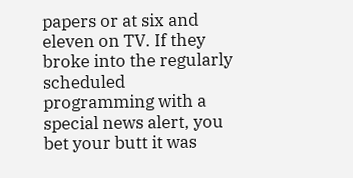papers or at six and eleven on TV. If they broke into the regularly scheduled programming with a special news alert, you bet your butt it was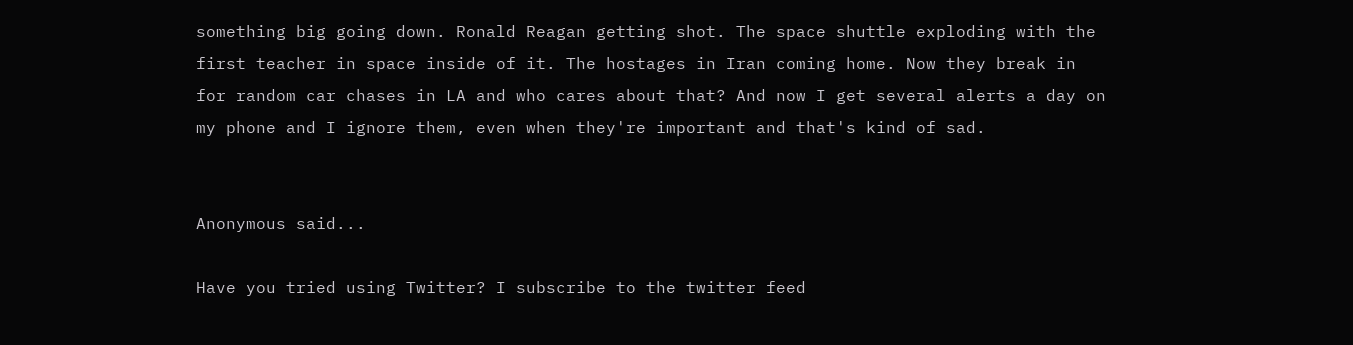something big going down. Ronald Reagan getting shot. The space shuttle exploding with the first teacher in space inside of it. The hostages in Iran coming home. Now they break in for random car chases in LA and who cares about that? And now I get several alerts a day on my phone and I ignore them, even when they're important and that's kind of sad.


Anonymous said...

Have you tried using Twitter? I subscribe to the twitter feed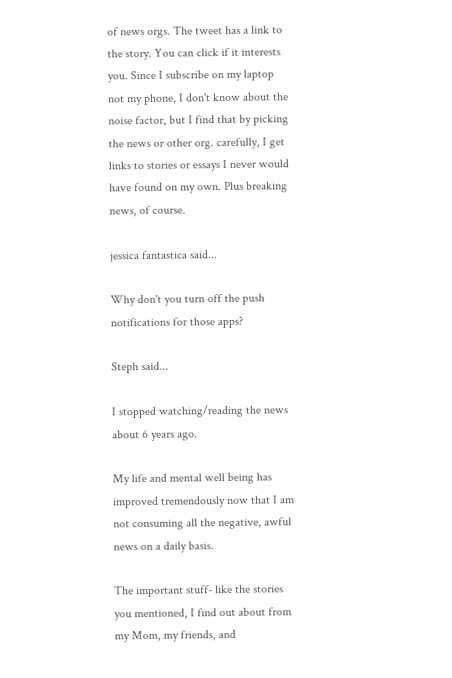of news orgs. The tweet has a link to the story. You can click if it interests you. Since I subscribe on my laptop not my phone, I don't know about the noise factor, but I find that by picking the news or other org. carefully, I get links to stories or essays I never would have found on my own. Plus breaking news, of course.

jessica fantastica said...

Why don't you turn off the push notifications for those apps?

Steph said...

I stopped watching/reading the news about 6 years ago.

My life and mental well being has improved tremendously now that I am not consuming all the negative, awful news on a daily basis.

The important stuff- like the stories you mentioned, I find out about from my Mom, my friends, and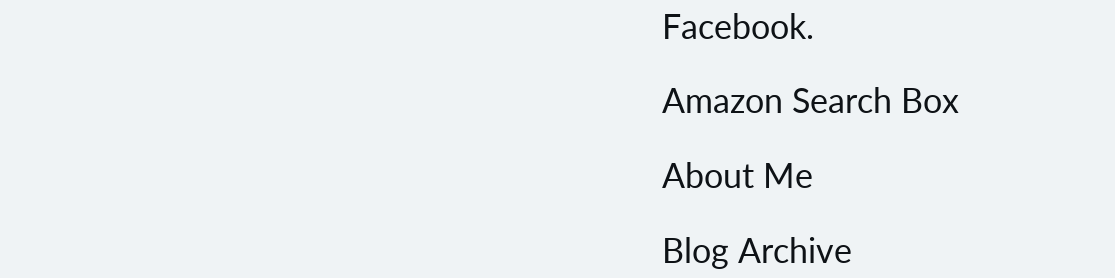Facebook.

Amazon Search Box

About Me

Blog Archive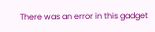There was an error in this gadget